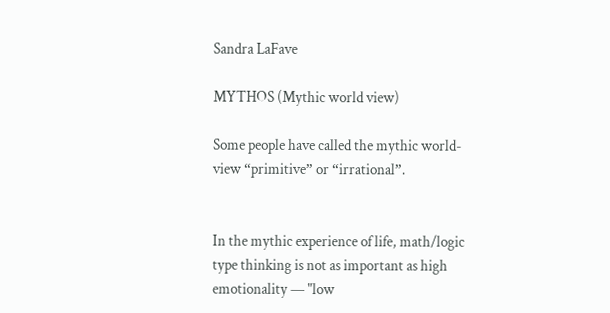Sandra LaFave

MYTHOS (Mythic world view)

Some people have called the mythic world-view “primitive” or “irrational”.


In the mythic experience of life, math/logic type thinking is not as important as high emotionality — "low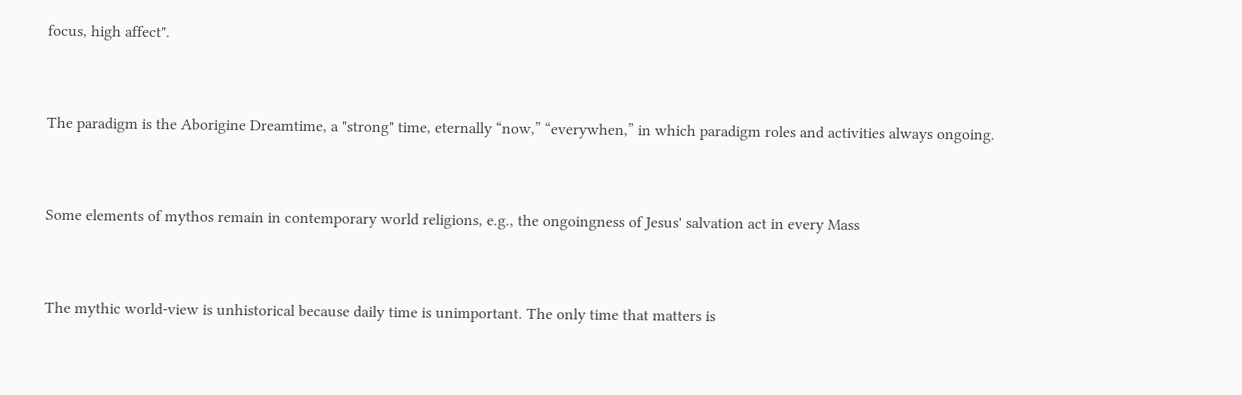focus, high affect".


The paradigm is the Aborigine Dreamtime, a "strong" time, eternally “now,” “everywhen,” in which paradigm roles and activities always ongoing.


Some elements of mythos remain in contemporary world religions, e.g., the ongoingness of Jesus' salvation act in every Mass


The mythic world-view is unhistorical because daily time is unimportant. The only time that matters is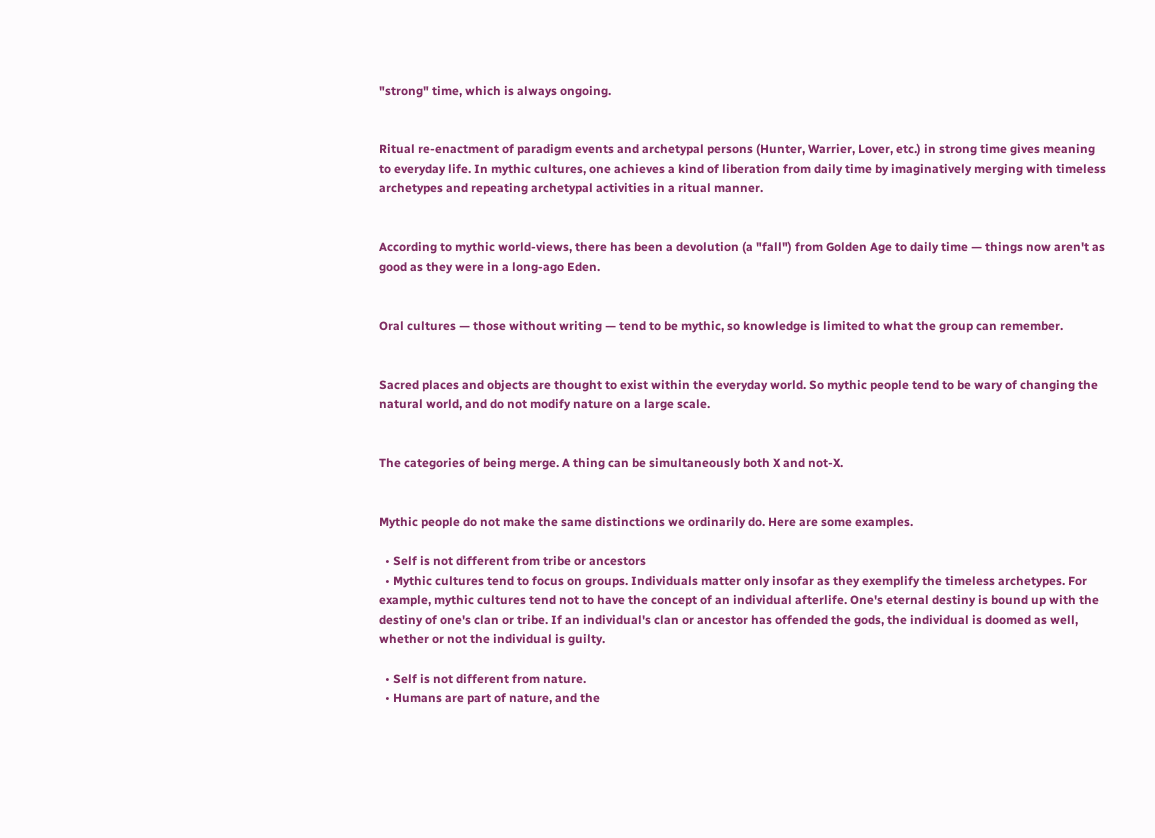"strong" time, which is always ongoing.


Ritual re-enactment of paradigm events and archetypal persons (Hunter, Warrier, Lover, etc.) in strong time gives meaning to everyday life. In mythic cultures, one achieves a kind of liberation from daily time by imaginatively merging with timeless archetypes and repeating archetypal activities in a ritual manner.


According to mythic world-views, there has been a devolution (a "fall") from Golden Age to daily time — things now aren't as good as they were in a long-ago Eden.


Oral cultures — those without writing — tend to be mythic, so knowledge is limited to what the group can remember.


Sacred places and objects are thought to exist within the everyday world. So mythic people tend to be wary of changing the natural world, and do not modify nature on a large scale.


The categories of being merge. A thing can be simultaneously both X and not-X.


Mythic people do not make the same distinctions we ordinarily do. Here are some examples.

  • Self is not different from tribe or ancestors
  • Mythic cultures tend to focus on groups. Individuals matter only insofar as they exemplify the timeless archetypes. For example, mythic cultures tend not to have the concept of an individual afterlife. One's eternal destiny is bound up with the destiny of one's clan or tribe. If an individual's clan or ancestor has offended the gods, the individual is doomed as well, whether or not the individual is guilty.

  • Self is not different from nature.
  • Humans are part of nature, and the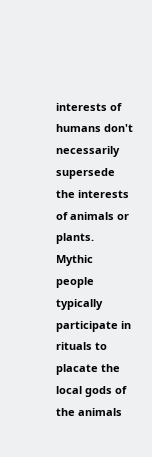interests of humans don't necessarily supersede the interests of animals or plants. Mythic people typically participate in rituals to placate the local gods of the animals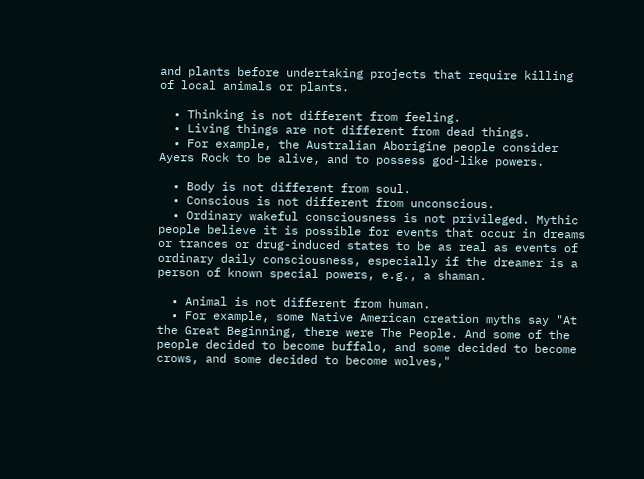and plants before undertaking projects that require killing of local animals or plants.

  • Thinking is not different from feeling.
  • Living things are not different from dead things.
  • For example, the Australian Aborigine people consider Ayers Rock to be alive, and to possess god-like powers.

  • Body is not different from soul.
  • Conscious is not different from unconscious.
  • Ordinary wakeful consciousness is not privileged. Mythic people believe it is possible for events that occur in dreams or trances or drug-induced states to be as real as events of ordinary daily consciousness, especially if the dreamer is a person of known special powers, e.g., a shaman.

  • Animal is not different from human.
  • For example, some Native American creation myths say "At the Great Beginning, there were The People. And some of the people decided to become buffalo, and some decided to become crows, and some decided to become wolves,"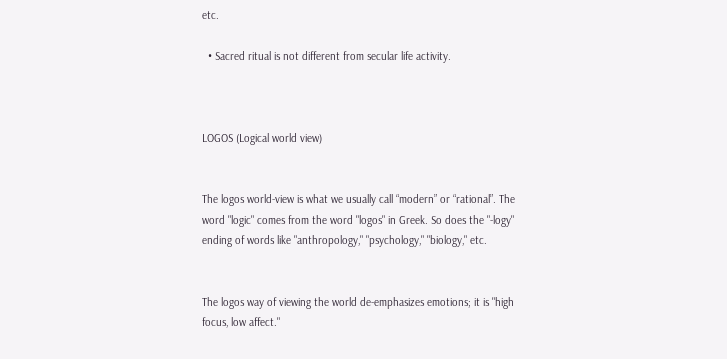etc.

  • Sacred ritual is not different from secular life activity.



LOGOS (Logical world view)


The logos world-view is what we usually call “modern” or “rational”. The word "logic" comes from the word "logos" in Greek. So does the "-logy" ending of words like "anthropology," "psychology," "biology," etc.


The logos way of viewing the world de-emphasizes emotions; it is "high focus, low affect."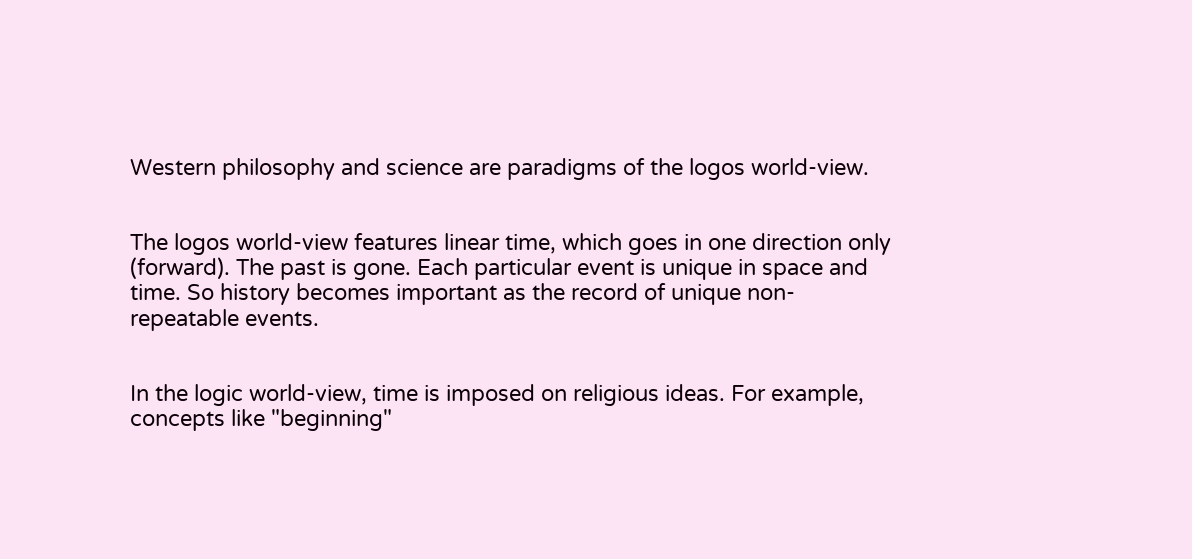Western philosophy and science are paradigms of the logos world-view.


The logos world-view features linear time, which goes in one direction only (forward). The past is gone. Each particular event is unique in space and time. So history becomes important as the record of unique non-repeatable events.


In the logic world-view, time is imposed on religious ideas. For example, concepts like "beginning"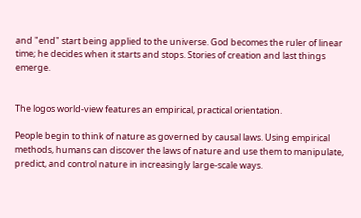and "end" start being applied to the universe. God becomes the ruler of linear time; he decides when it starts and stops. Stories of creation and last things emerge.


The logos world-view features an empirical, practical orientation.

People begin to think of nature as governed by causal laws. Using empirical methods, humans can discover the laws of nature and use them to manipulate, predict, and control nature in increasingly large-scale ways.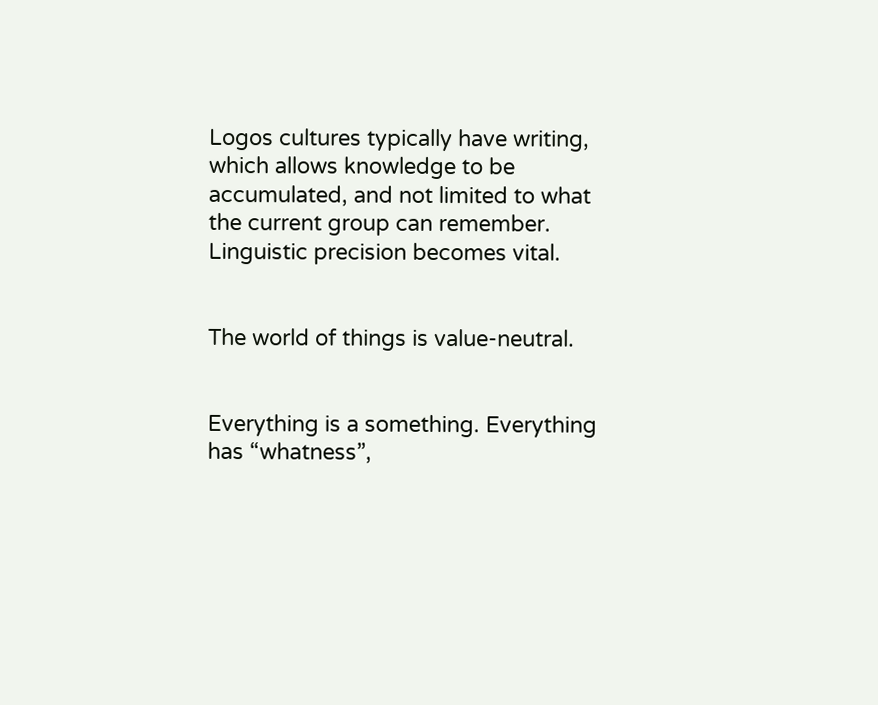Logos cultures typically have writing, which allows knowledge to be accumulated, and not limited to what the current group can remember. Linguistic precision becomes vital.


The world of things is value-neutral.


Everything is a something. Everything has “whatness”,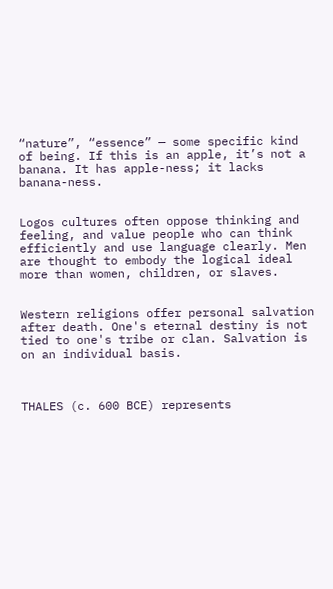“nature”, “essence” — some specific kind of being. If this is an apple, it’s not a banana. It has apple-ness; it lacks banana-ness.


Logos cultures often oppose thinking and feeling, and value people who can think efficiently and use language clearly. Men are thought to embody the logical ideal more than women, children, or slaves.


Western religions offer personal salvation after death. One's eternal destiny is not tied to one's tribe or clan. Salvation is on an individual basis.



THALES (c. 600 BCE) represents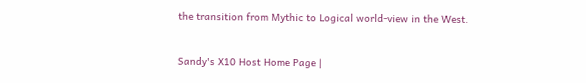the transition from Mythic to Logical world-view in the West.


Sandy's X10 Host Home Page |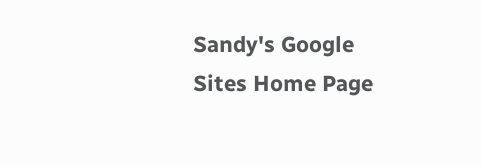Sandy's Google Sites Home Page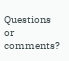Questions or comments?